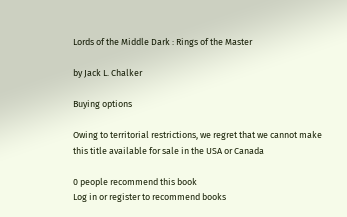Lords of the Middle Dark : Rings of the Master

by Jack L. Chalker

Buying options

Owing to territorial restrictions, we regret that we cannot make this title available for sale in the USA or Canada

0 people recommend this book
Log in or register to recommend books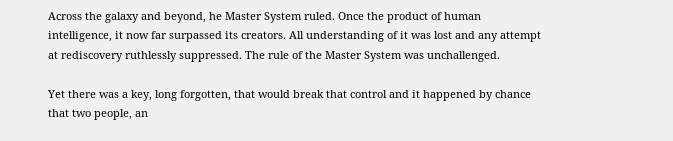Across the galaxy and beyond, he Master System ruled. Once the product of human intelligence, it now far surpassed its creators. All understanding of it was lost and any attempt at rediscovery ruthlessly suppressed. The rule of the Master System was unchallenged.

Yet there was a key, long forgotten, that would break that control and it happened by chance that two people, an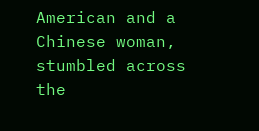American and a Chinese woman, stumbled across the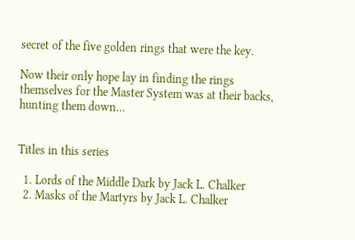secret of the five golden rings that were the key.

Now their only hope lay in finding the rings themselves for the Master System was at their backs, hunting them down...


Titles in this series

  1. Lords of the Middle Dark by Jack L. Chalker
  2. Masks of the Martyrs by Jack L. Chalker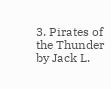3. Pirates of the Thunder by Jack L.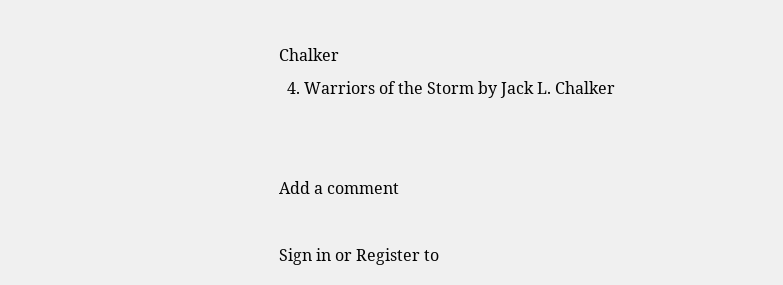Chalker
  4. Warriors of the Storm by Jack L. Chalker


Add a comment

Sign in or Register to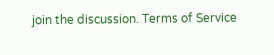join the discussion. Terms of Service